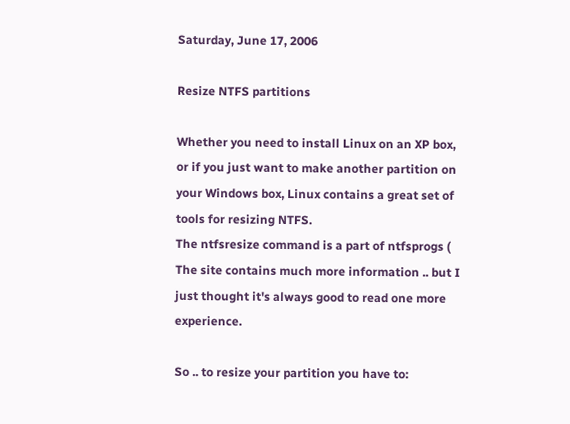Saturday, June 17, 2006

Resize NTFS partitions

Whether you need to install Linux on an XP box, or if you just want to make another partition on your Windows box, Linux contains a great set of tools for resizing NTFS.
The ntfsresize command is a part of ntfsprogs ( The site contains much more information .. but I just thought it's always good to read one more experience.

So .. to resize your partition you have to: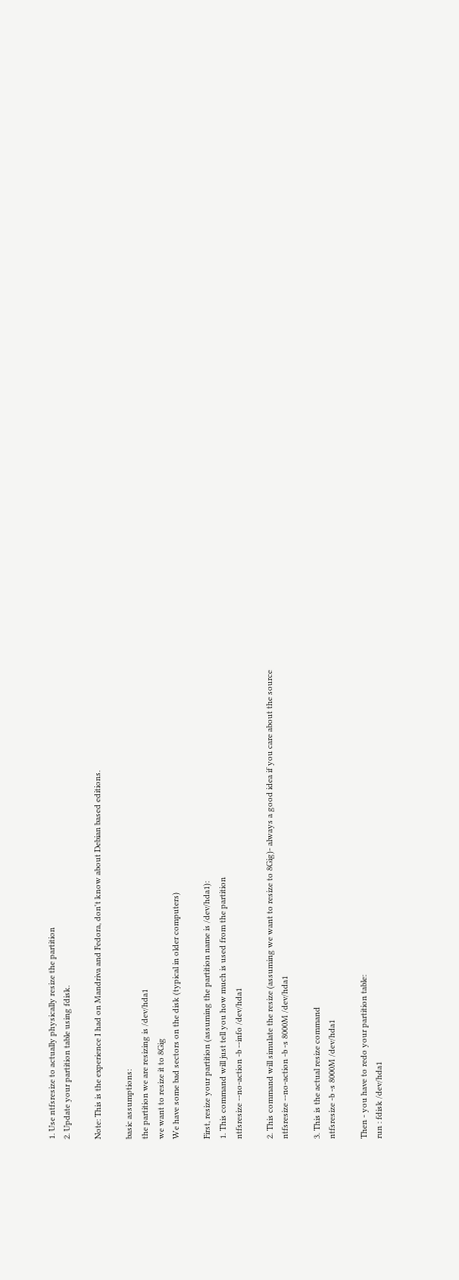1. Use ntfsresize to actually physically resize the partition
2. Update your partition table using fdisk.

Note: This is the experience I had on Mandriva and Fedora, don't know about Debian based editions.

basic assumptions:
the partition we are resizing is /dev/hda1
we want to resize it to 8Gig
We have some bad sectors on the disk (typical in older computers)

First, resize your partition (assuming the partition name is /dev/hda1):
1. This command will just tell you how much is used from the partition
ntfsresize --no-action -b --info /dev/hda1

2. This command will simulate the resize (assuming we want to resize to 8Gig)- always a good idea if you care about the source
ntfsresize --no-action -b -s 8000M /dev/hda1

3. This is the actual resize command
ntfsresize -b -s 8000M /dev/hda1

Then - you have to redo your partition table:
run : fdisk /dev/hda1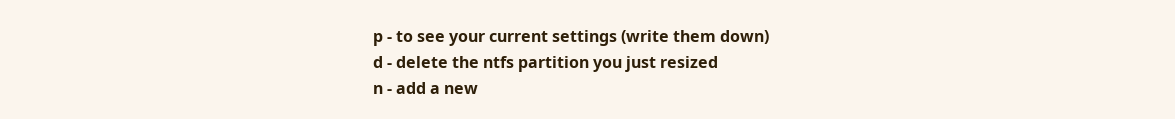p - to see your current settings (write them down)
d - delete the ntfs partition you just resized
n - add a new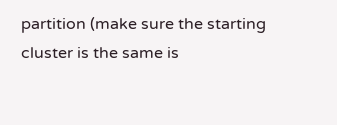partition (make sure the starting cluster is the same is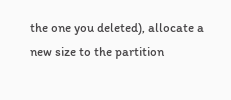the one you deleted), allocate a new size to the partition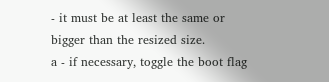- it must be at least the same or bigger than the resized size.
a - if necessary, toggle the boot flag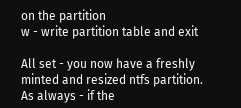on the partition
w - write partition table and exit

All set - you now have a freshly minted and resized ntfs partition.
As always - if the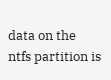data on the ntfs partition is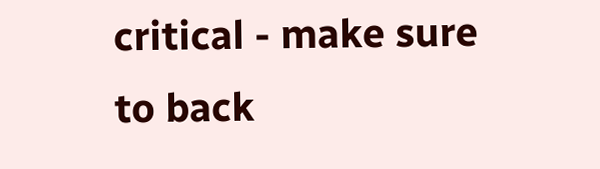critical - make sure to back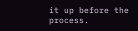it up before the process.